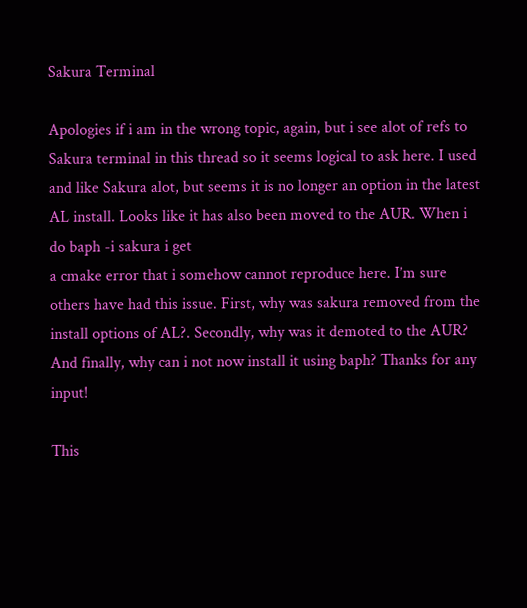Sakura Terminal

Apologies if i am in the wrong topic, again, but i see alot of refs to Sakura terminal in this thread so it seems logical to ask here. I used and like Sakura alot, but seems it is no longer an option in the latest AL install. Looks like it has also been moved to the AUR. When i do baph -i sakura i get
a cmake error that i somehow cannot reproduce here. I’m sure others have had this issue. First, why was sakura removed from the install options of AL?. Secondly, why was it demoted to the AUR? And finally, why can i not now install it using baph? Thanks for any input!

This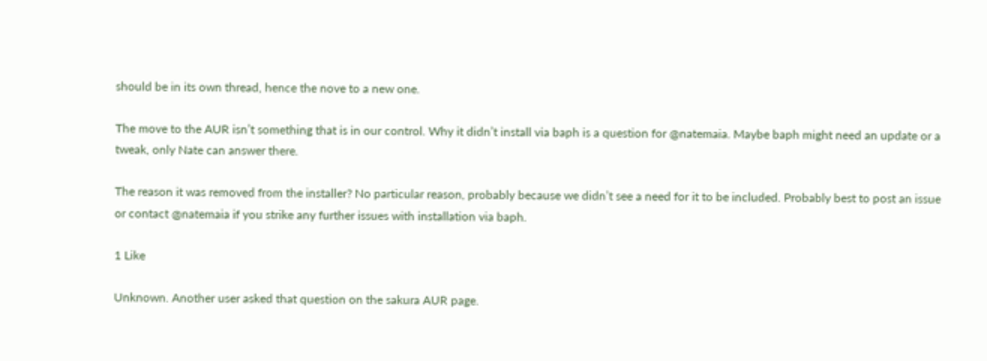should be in its own thread, hence the nove to a new one.

The move to the AUR isn’t something that is in our control. Why it didn’t install via baph is a question for @natemaia. Maybe baph might need an update or a tweak, only Nate can answer there.

The reason it was removed from the installer? No particular reason, probably because we didn’t see a need for it to be included. Probably best to post an issue or contact @natemaia if you strike any further issues with installation via baph.

1 Like

Unknown. Another user asked that question on the sakura AUR page.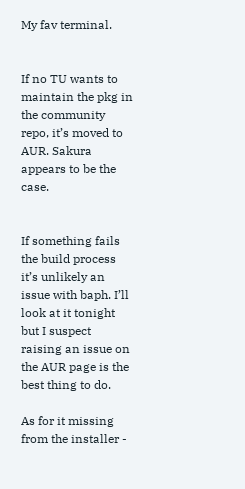My fav terminal.


If no TU wants to maintain the pkg in the community repo, it’s moved to AUR. Sakura appears to be the case.


If something fails the build process it’s unlikely an issue with baph. I’ll look at it tonight but I suspect raising an issue on the AUR page is the best thing to do.

As for it missing from the installer -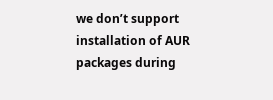we don’t support installation of AUR packages during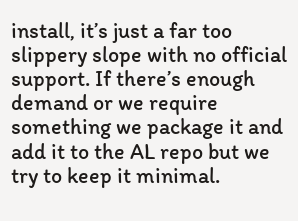install, it’s just a far too slippery slope with no official support. If there’s enough demand or we require something we package it and add it to the AL repo but we try to keep it minimal.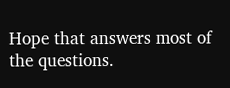Hope that answers most of the questions.